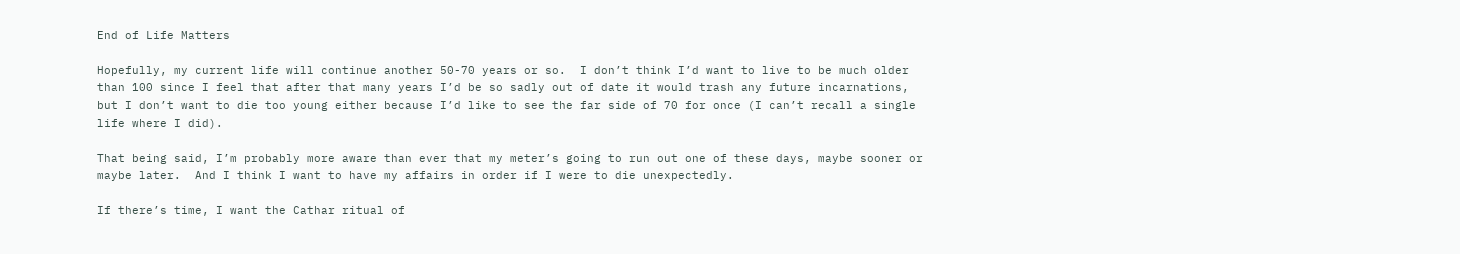End of Life Matters

Hopefully, my current life will continue another 50-70 years or so.  I don’t think I’d want to live to be much older than 100 since I feel that after that many years I’d be so sadly out of date it would trash any future incarnations, but I don’t want to die too young either because I’d like to see the far side of 70 for once (I can’t recall a single life where I did).

That being said, I’m probably more aware than ever that my meter’s going to run out one of these days, maybe sooner or maybe later.  And I think I want to have my affairs in order if I were to die unexpectedly.

If there’s time, I want the Cathar ritual of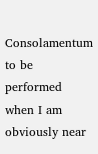Consolamentum to be performed when I am obviously near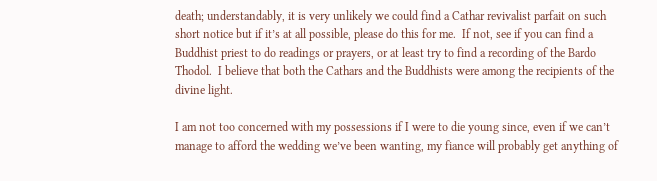death; understandably, it is very unlikely we could find a Cathar revivalist parfait on such short notice but if it’s at all possible, please do this for me.  If not, see if you can find a Buddhist priest to do readings or prayers, or at least try to find a recording of the Bardo Thodol.  I believe that both the Cathars and the Buddhists were among the recipients of the divine light.

I am not too concerned with my possessions if I were to die young since, even if we can’t manage to afford the wedding we’ve been wanting, my fiance will probably get anything of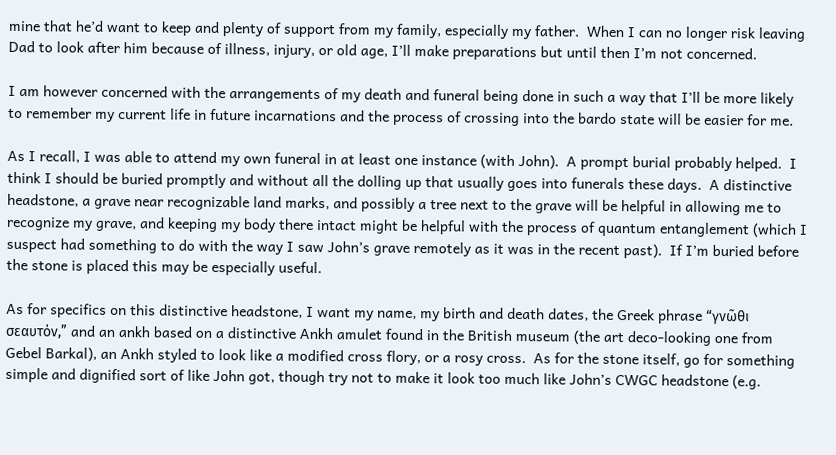mine that he’d want to keep and plenty of support from my family, especially my father.  When I can no longer risk leaving Dad to look after him because of illness, injury, or old age, I’ll make preparations but until then I’m not concerned.

I am however concerned with the arrangements of my death and funeral being done in such a way that I’ll be more likely to remember my current life in future incarnations and the process of crossing into the bardo state will be easier for me.

As I recall, I was able to attend my own funeral in at least one instance (with John).  A prompt burial probably helped.  I think I should be buried promptly and without all the dolling up that usually goes into funerals these days.  A distinctive headstone, a grave near recognizable land marks, and possibly a tree next to the grave will be helpful in allowing me to recognize my grave, and keeping my body there intact might be helpful with the process of quantum entanglement (which I suspect had something to do with the way I saw John’s grave remotely as it was in the recent past).  If I’m buried before the stone is placed this may be especially useful.

As for specifics on this distinctive headstone, I want my name, my birth and death dates, the Greek phrase “γνῶθι σεαυτόν,” and an ankh based on a distinctive Ankh amulet found in the British museum (the art deco-looking one from Gebel Barkal), an Ankh styled to look like a modified cross flory, or a rosy cross.  As for the stone itself, go for something simple and dignified sort of like John got, though try not to make it look too much like John’s CWGC headstone (e.g.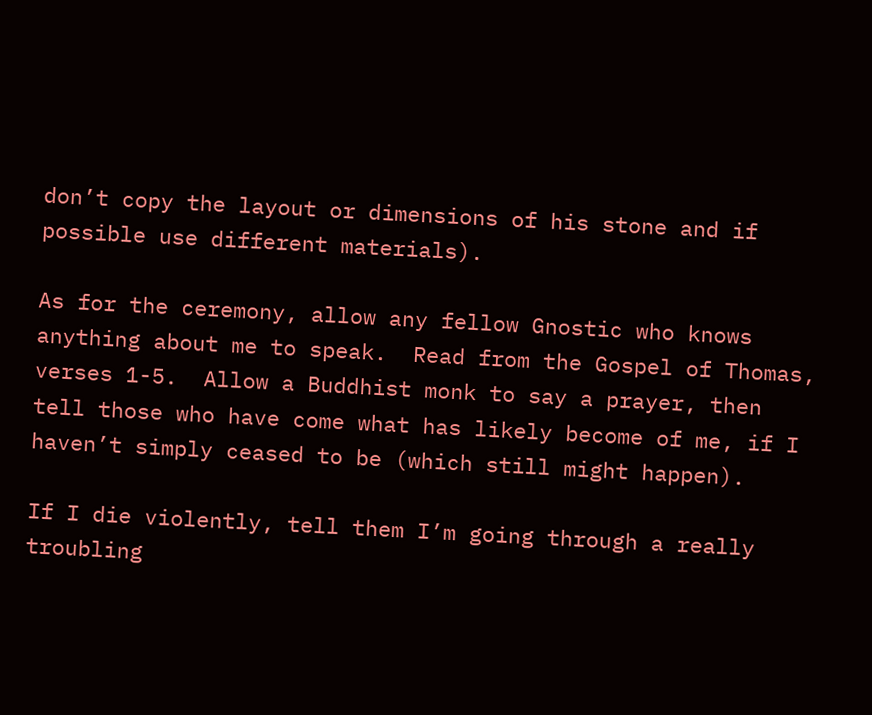don’t copy the layout or dimensions of his stone and if possible use different materials).

As for the ceremony, allow any fellow Gnostic who knows anything about me to speak.  Read from the Gospel of Thomas, verses 1-5.  Allow a Buddhist monk to say a prayer, then tell those who have come what has likely become of me, if I haven’t simply ceased to be (which still might happen).

If I die violently, tell them I’m going through a really troubling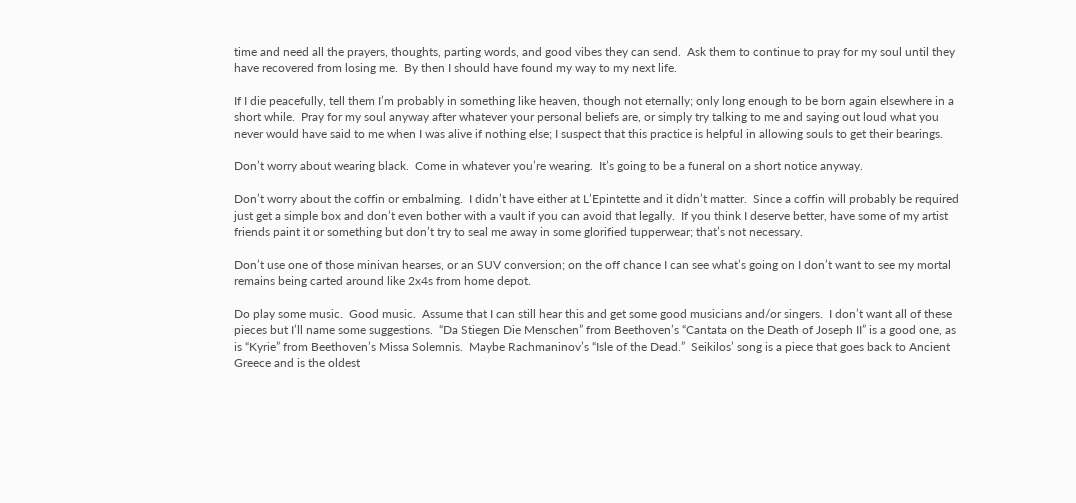time and need all the prayers, thoughts, parting words, and good vibes they can send.  Ask them to continue to pray for my soul until they have recovered from losing me.  By then I should have found my way to my next life.

If I die peacefully, tell them I’m probably in something like heaven, though not eternally; only long enough to be born again elsewhere in a short while.  Pray for my soul anyway after whatever your personal beliefs are, or simply try talking to me and saying out loud what you never would have said to me when I was alive if nothing else; I suspect that this practice is helpful in allowing souls to get their bearings.

Don’t worry about wearing black.  Come in whatever you’re wearing.  It’s going to be a funeral on a short notice anyway.

Don’t worry about the coffin or embalming.  I didn’t have either at L’Epintette and it didn’t matter.  Since a coffin will probably be required just get a simple box and don’t even bother with a vault if you can avoid that legally.  If you think I deserve better, have some of my artist friends paint it or something but don’t try to seal me away in some glorified tupperwear; that’s not necessary.

Don’t use one of those minivan hearses, or an SUV conversion; on the off chance I can see what’s going on I don’t want to see my mortal remains being carted around like 2x4s from home depot.

Do play some music.  Good music.  Assume that I can still hear this and get some good musicians and/or singers.  I don’t want all of these pieces but I’ll name some suggestions.  “Da Stiegen Die Menschen” from Beethoven’s “Cantata on the Death of Joseph II” is a good one, as is “Kyrie” from Beethoven’s Missa Solemnis.  Maybe Rachmaninov’s “Isle of the Dead.”  Seikilos’ song is a piece that goes back to Ancient Greece and is the oldest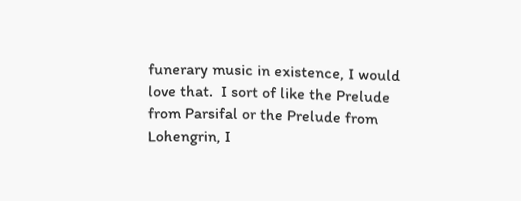funerary music in existence, I would love that.  I sort of like the Prelude from Parsifal or the Prelude from Lohengrin, I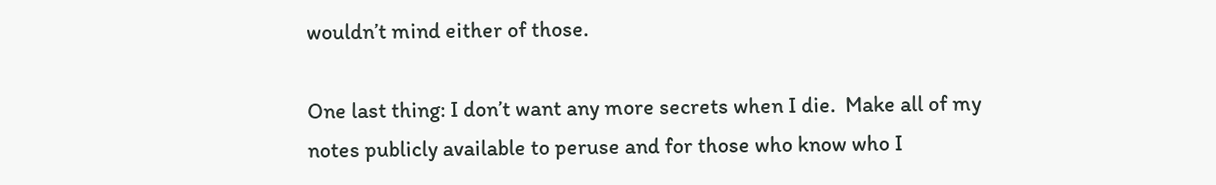wouldn’t mind either of those.

One last thing: I don’t want any more secrets when I die.  Make all of my notes publicly available to peruse and for those who know who I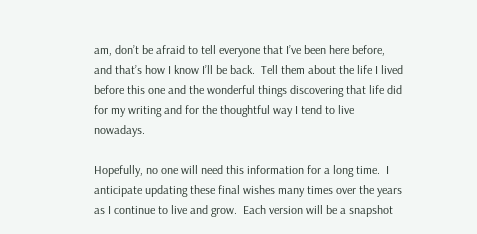am, don’t be afraid to tell everyone that I’ve been here before, and that’s how I know I’ll be back.  Tell them about the life I lived before this one and the wonderful things discovering that life did for my writing and for the thoughtful way I tend to live nowadays.

Hopefully, no one will need this information for a long time.  I anticipate updating these final wishes many times over the years as I continue to live and grow.  Each version will be a snapshot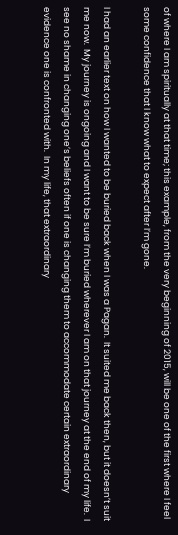of where I am spiritually at that time; this example, from the very beginning of 2015, will be one of the first where I feel some confidence that I know what to expect after I’m gone.

I had an earlier text on how I wanted to be buried back when I was a Pagan.  It suited me back then, but it doesn’t suit me now.  My journey is ongoing and I want to be sure I’m buried wherever I am on that journey at the end of my life.  I see no shame in changing one’s beliefs often if one is changing them to accommodate certain extraordinary evidence one is confronted with.  In my life, that extraordinary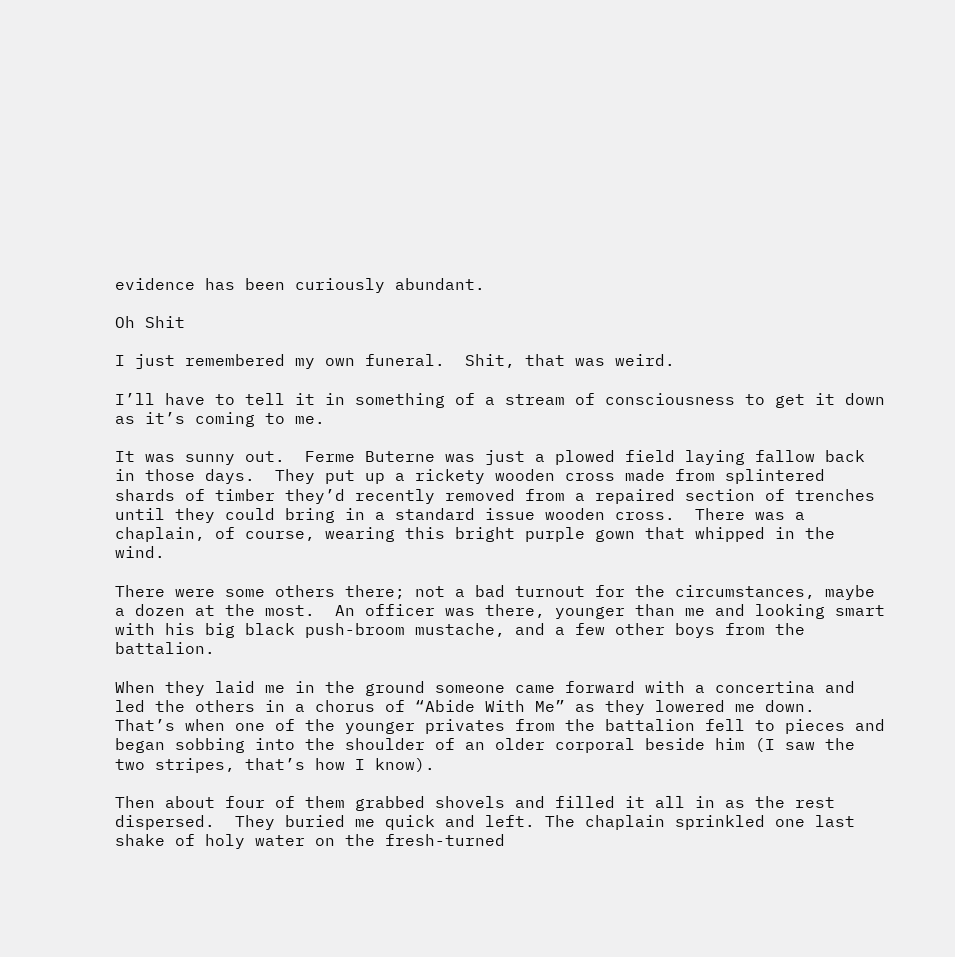evidence has been curiously abundant.

Oh Shit

I just remembered my own funeral.  Shit, that was weird.

I’ll have to tell it in something of a stream of consciousness to get it down as it’s coming to me.

It was sunny out.  Ferme Buterne was just a plowed field laying fallow back in those days.  They put up a rickety wooden cross made from splintered shards of timber they’d recently removed from a repaired section of trenches until they could bring in a standard issue wooden cross.  There was a chaplain, of course, wearing this bright purple gown that whipped in the wind.

There were some others there; not a bad turnout for the circumstances, maybe a dozen at the most.  An officer was there, younger than me and looking smart with his big black push-broom mustache, and a few other boys from the battalion.

When they laid me in the ground someone came forward with a concertina and led the others in a chorus of “Abide With Me” as they lowered me down.  That’s when one of the younger privates from the battalion fell to pieces and began sobbing into the shoulder of an older corporal beside him (I saw the two stripes, that’s how I know).

Then about four of them grabbed shovels and filled it all in as the rest dispersed.  They buried me quick and left. The chaplain sprinkled one last shake of holy water on the fresh-turned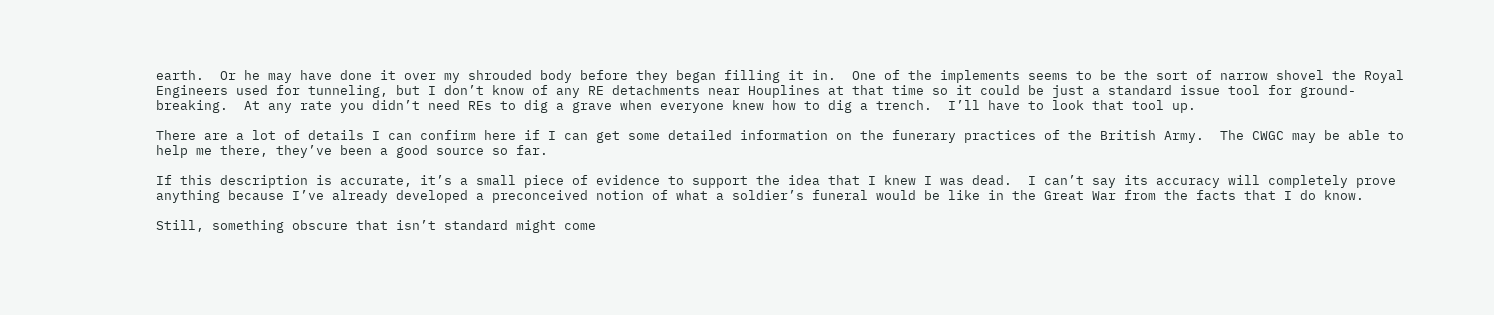earth.  Or he may have done it over my shrouded body before they began filling it in.  One of the implements seems to be the sort of narrow shovel the Royal Engineers used for tunneling, but I don’t know of any RE detachments near Houplines at that time so it could be just a standard issue tool for ground-breaking.  At any rate you didn’t need REs to dig a grave when everyone knew how to dig a trench.  I’ll have to look that tool up.

There are a lot of details I can confirm here if I can get some detailed information on the funerary practices of the British Army.  The CWGC may be able to help me there, they’ve been a good source so far.

If this description is accurate, it’s a small piece of evidence to support the idea that I knew I was dead.  I can’t say its accuracy will completely prove anything because I’ve already developed a preconceived notion of what a soldier’s funeral would be like in the Great War from the facts that I do know.

Still, something obscure that isn’t standard might come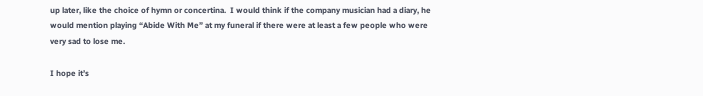up later, like the choice of hymn or concertina.  I would think if the company musician had a diary, he would mention playing “Abide With Me” at my funeral if there were at least a few people who were very sad to lose me.

I hope it’s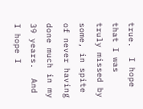true.  I hope that I was truly missed by some, in spite of never having done much in my 39 years.  And I hope I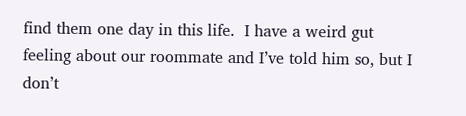find them one day in this life.  I have a weird gut feeling about our roommate and I’ve told him so, but I don’t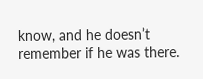know, and he doesn’t remember if he was there.